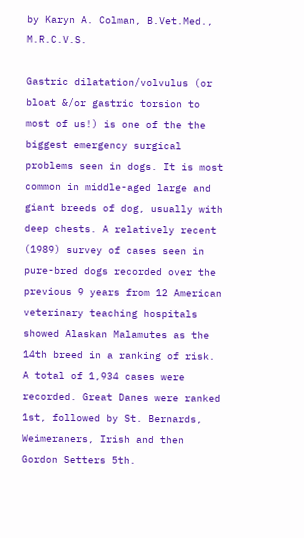by Karyn A. Colman, B.Vet.Med., M.R.C.V.S.

Gastric dilatation/volvulus (or bloat &/or gastric torsion to most of us!) is one of the the biggest emergency surgical problems seen in dogs. It is most common in middle-aged large and giant breeds of dog, usually with deep chests. A relatively recent (1989) survey of cases seen in pure-bred dogs recorded over the previous 9 years from 12 American veterinary teaching hospitals showed Alaskan Malamutes as the 14th breed in a ranking of risk. A total of 1,934 cases were recorded. Great Danes were ranked 1st, followed by St. Bernards, Weimeraners, Irish and then Gordon Setters 5th.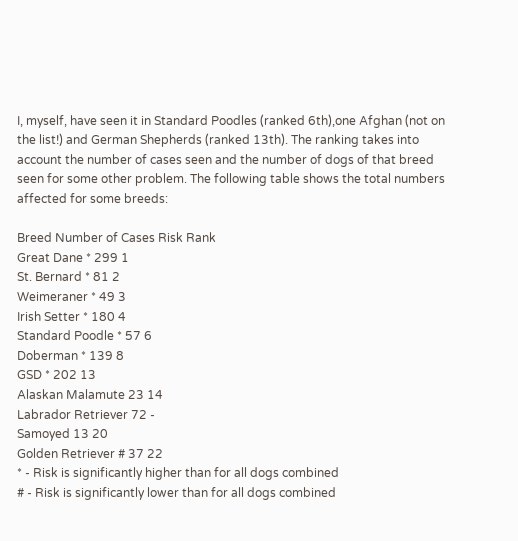I, myself, have seen it in Standard Poodles (ranked 6th),one Afghan (not on the list!) and German Shepherds (ranked 13th). The ranking takes into account the number of cases seen and the number of dogs of that breed seen for some other problem. The following table shows the total numbers affected for some breeds:

Breed Number of Cases Risk Rank
Great Dane * 299 1
St. Bernard * 81 2
Weimeraner * 49 3
Irish Setter * 180 4
Standard Poodle * 57 6
Doberman * 139 8
GSD * 202 13
Alaskan Malamute 23 14
Labrador Retriever 72 -
Samoyed 13 20
Golden Retriever # 37 22
* - Risk is significantly higher than for all dogs combined
# - Risk is significantly lower than for all dogs combined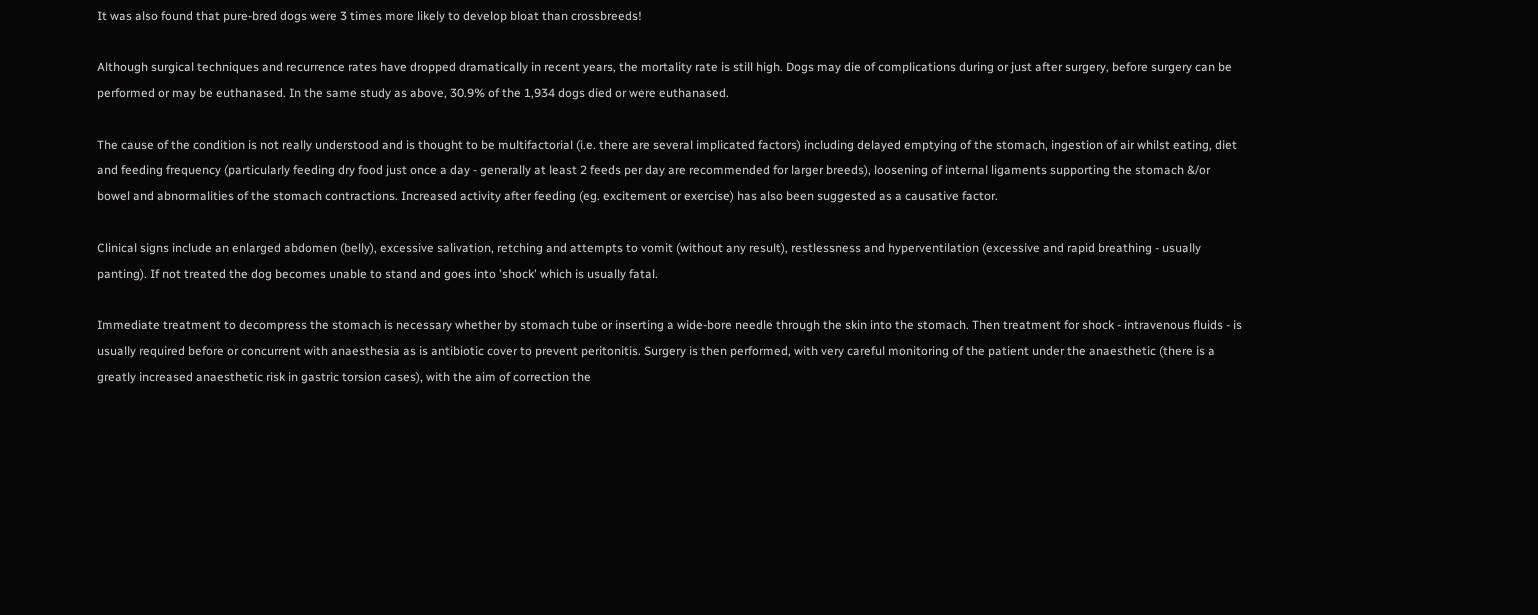It was also found that pure-bred dogs were 3 times more likely to develop bloat than crossbreeds!

Although surgical techniques and recurrence rates have dropped dramatically in recent years, the mortality rate is still high. Dogs may die of complications during or just after surgery, before surgery can be performed or may be euthanased. In the same study as above, 30.9% of the 1,934 dogs died or were euthanased.

The cause of the condition is not really understood and is thought to be multifactorial (i.e. there are several implicated factors) including delayed emptying of the stomach, ingestion of air whilst eating, diet and feeding frequency (particularly feeding dry food just once a day - generally at least 2 feeds per day are recommended for larger breeds), loosening of internal ligaments supporting the stomach &/or bowel and abnormalities of the stomach contractions. Increased activity after feeding (eg. excitement or exercise) has also been suggested as a causative factor.

Clinical signs include an enlarged abdomen (belly), excessive salivation, retching and attempts to vomit (without any result), restlessness and hyperventilation (excessive and rapid breathing - usually panting). If not treated the dog becomes unable to stand and goes into 'shock' which is usually fatal.

Immediate treatment to decompress the stomach is necessary whether by stomach tube or inserting a wide-bore needle through the skin into the stomach. Then treatment for shock - intravenous fluids - is usually required before or concurrent with anaesthesia as is antibiotic cover to prevent peritonitis. Surgery is then performed, with very careful monitoring of the patient under the anaesthetic (there is a greatly increased anaesthetic risk in gastric torsion cases), with the aim of correction the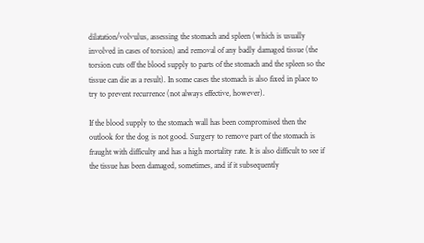dilatation/volvulus, assessing the stomach and spleen (which is usually involved in cases of torsion) and removal of any badly damaged tissue (the torsion cuts off the blood supply to parts of the stomach and the spleen so the tissue can die as a result). In some cases the stomach is also fixed in place to try to prevent recurrence (not always effective, however).

If the blood supply to the stomach wall has been compromised then the outlook for the dog is not good. Surgery to remove part of the stomach is fraught with difficulty and has a high mortality rate. It is also difficult to see if the tissue has been damaged, sometimes, and if it subsequently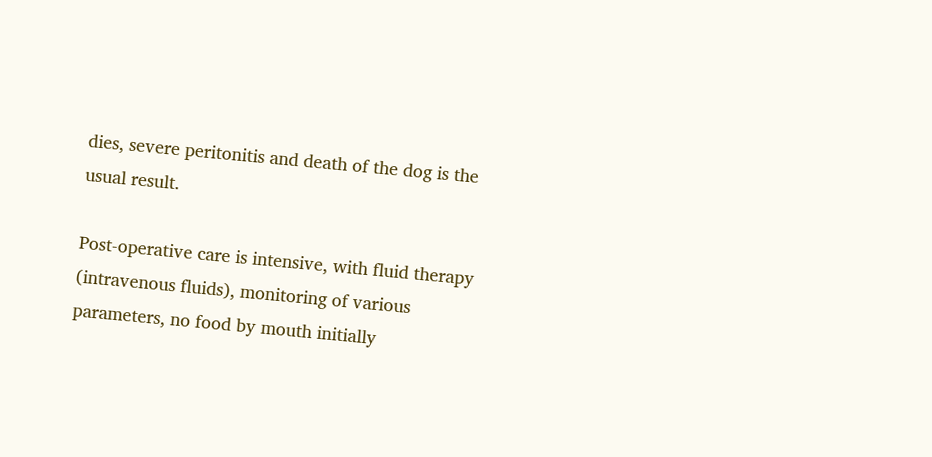dies, severe peritonitis and death of the dog is the usual result.

Post-operative care is intensive, with fluid therapy (intravenous fluids), monitoring of various parameters, no food by mouth initially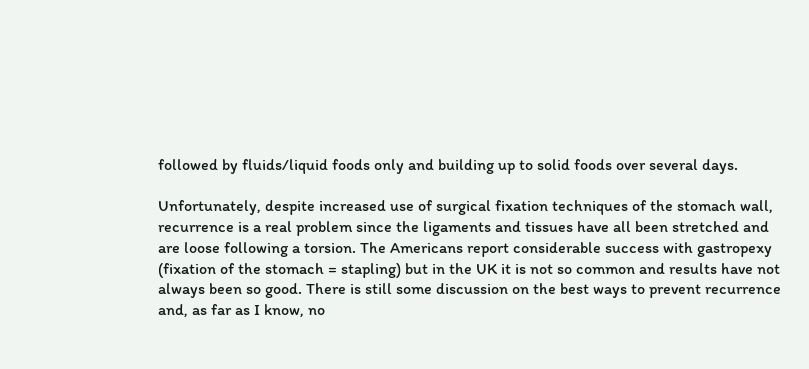followed by fluids/liquid foods only and building up to solid foods over several days.

Unfortunately, despite increased use of surgical fixation techniques of the stomach wall, recurrence is a real problem since the ligaments and tissues have all been stretched and are loose following a torsion. The Americans report considerable success with gastropexy (fixation of the stomach = stapling) but in the UK it is not so common and results have not always been so good. There is still some discussion on the best ways to prevent recurrence and, as far as I know, no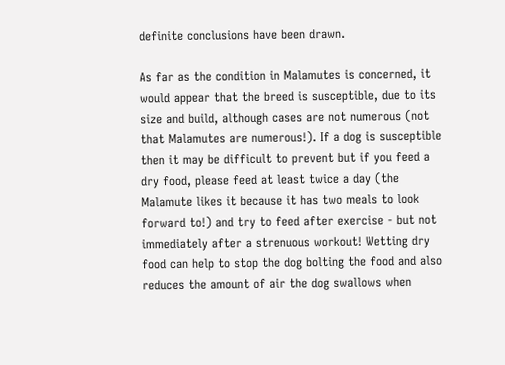definite conclusions have been drawn.

As far as the condition in Malamutes is concerned, it would appear that the breed is susceptible, due to its size and build, although cases are not numerous (not that Malamutes are numerous!). If a dog is susceptible then it may be difficult to prevent but if you feed a dry food, please feed at least twice a day (the Malamute likes it because it has two meals to look forward to!) and try to feed after exercise - but not immediately after a strenuous workout! Wetting dry food can help to stop the dog bolting the food and also reduces the amount of air the dog swallows when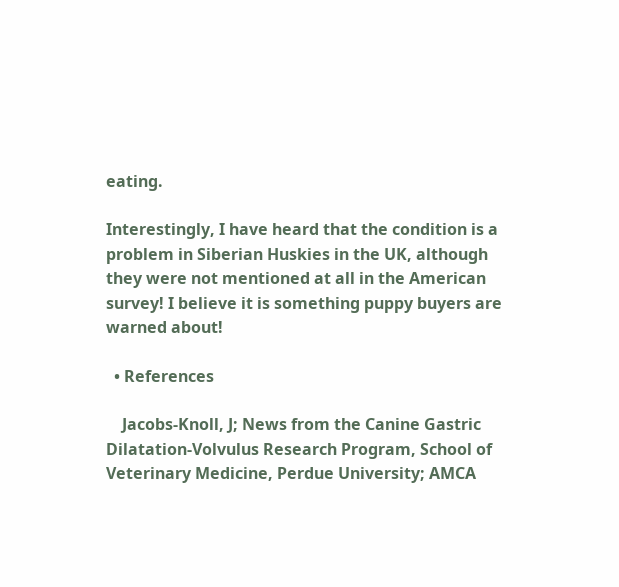eating.

Interestingly, I have heard that the condition is a problem in Siberian Huskies in the UK, although they were not mentioned at all in the American survey! I believe it is something puppy buyers are warned about!

  • References

    Jacobs-Knoll, J; News from the Canine Gastric Dilatation-Volvulus Research Program, School of Veterinary Medicine, Perdue University; AMCA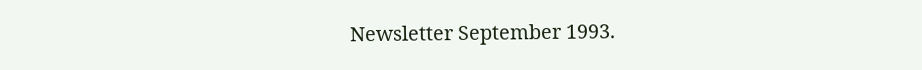Newsletter September 1993.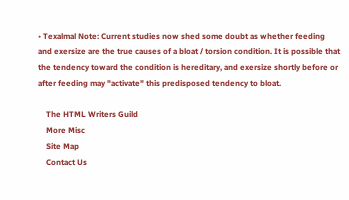• Texalmal Note: Current studies now shed some doubt as whether feeding and exersize are the true causes of a bloat / torsion condition. It is possible that the tendency toward the condition is hereditary, and exersize shortly before or after feeding may "activate" this predisposed tendency to bloat.

    The HTML Writers Guild
    More Misc
    Site Map
    Contact Us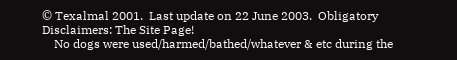© Texalmal 2001.  Last update on 22 June 2003.  Obligatory Disclaimers: The Site Page!
    No dogs were used/harmed/bathed/whatever & etc during the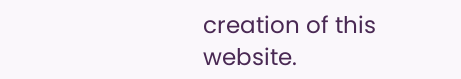creation of this website.